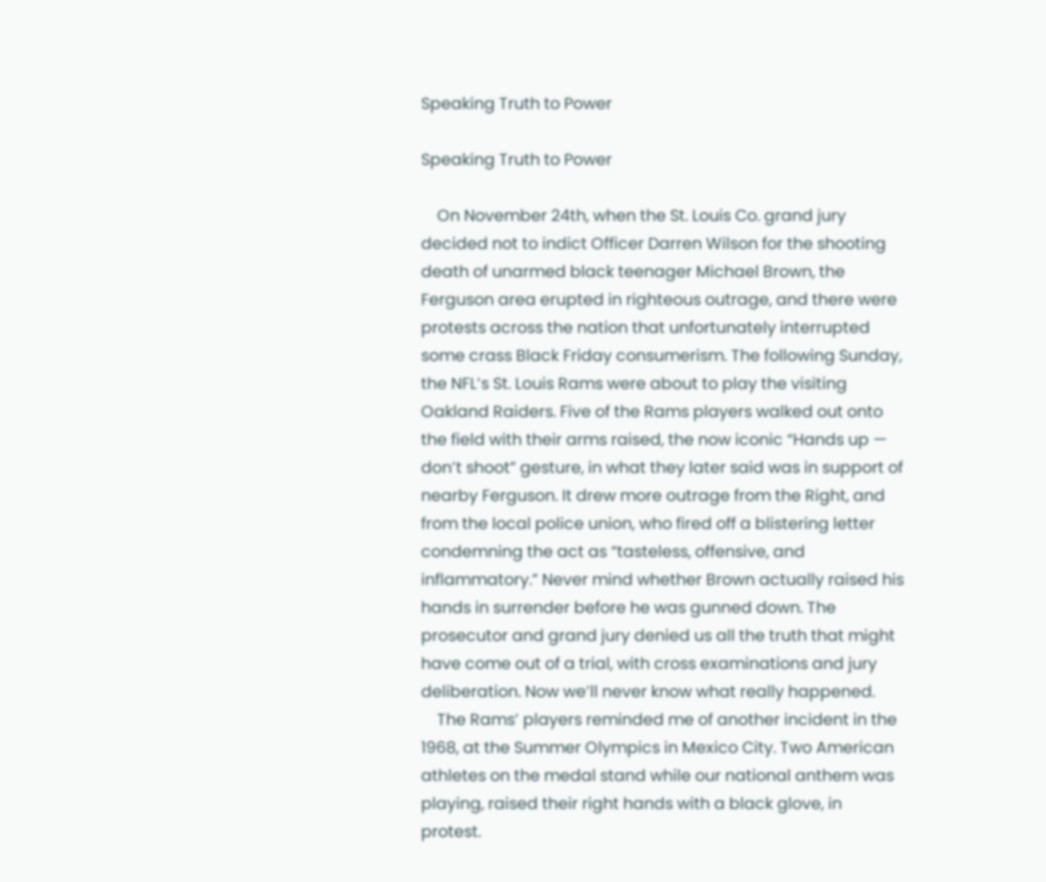Speaking Truth to Power

Speaking Truth to Power

    On November 24th, when the St. Louis Co. grand jury decided not to indict Officer Darren Wilson for the shooting death of unarmed black teenager Michael Brown, the Ferguson area erupted in righteous outrage, and there were protests across the nation that unfortunately interrupted some crass Black Friday consumerism. The following Sunday, the NFL’s St. Louis Rams were about to play the visiting Oakland Raiders. Five of the Rams players walked out onto the field with their arms raised, the now iconic “Hands up — don’t shoot” gesture, in what they later said was in support of nearby Ferguson. It drew more outrage from the Right, and from the local police union, who fired off a blistering letter condemning the act as “tasteless, offensive, and inflammatory.” Never mind whether Brown actually raised his hands in surrender before he was gunned down. The prosecutor and grand jury denied us all the truth that might have come out of a trial, with cross examinations and jury deliberation. Now we’ll never know what really happened.
    The Rams’ players reminded me of another incident in the 1968, at the Summer Olympics in Mexico City. Two American athletes on the medal stand while our national anthem was playing, raised their right hands with a black glove, in protest.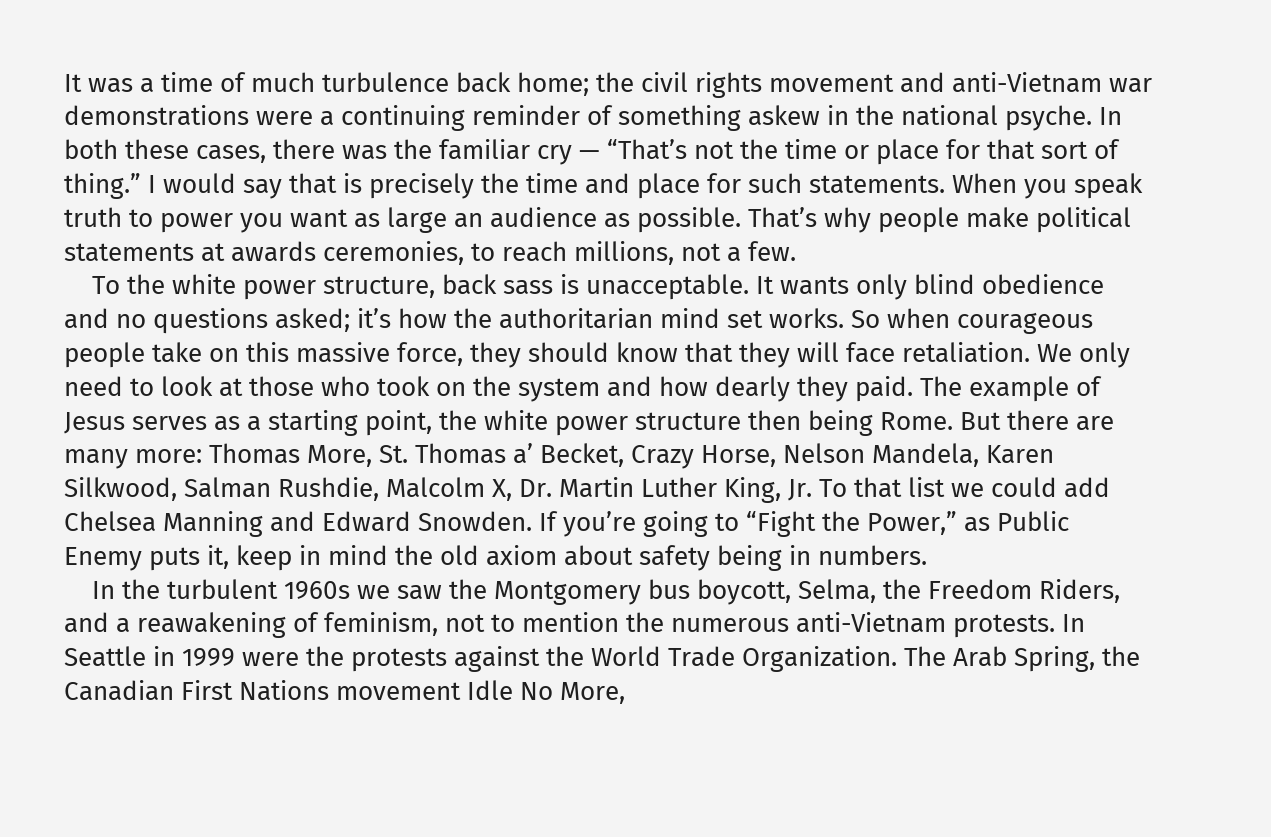It was a time of much turbulence back home; the civil rights movement and anti-Vietnam war demonstrations were a continuing reminder of something askew in the national psyche. In both these cases, there was the familiar cry — “That’s not the time or place for that sort of thing.” I would say that is precisely the time and place for such statements. When you speak truth to power you want as large an audience as possible. That’s why people make political statements at awards ceremonies, to reach millions, not a few.
    To the white power structure, back sass is unacceptable. It wants only blind obedience and no questions asked; it’s how the authoritarian mind set works. So when courageous people take on this massive force, they should know that they will face retaliation. We only need to look at those who took on the system and how dearly they paid. The example of Jesus serves as a starting point, the white power structure then being Rome. But there are many more: Thomas More, St. Thomas a’ Becket, Crazy Horse, Nelson Mandela, Karen Silkwood, Salman Rushdie, Malcolm X, Dr. Martin Luther King, Jr. To that list we could add Chelsea Manning and Edward Snowden. If you’re going to “Fight the Power,” as Public Enemy puts it, keep in mind the old axiom about safety being in numbers.
    In the turbulent 1960s we saw the Montgomery bus boycott, Selma, the Freedom Riders, and a reawakening of feminism, not to mention the numerous anti-Vietnam protests. In Seattle in 1999 were the protests against the World Trade Organization. The Arab Spring, the Canadian First Nations movement Idle No More,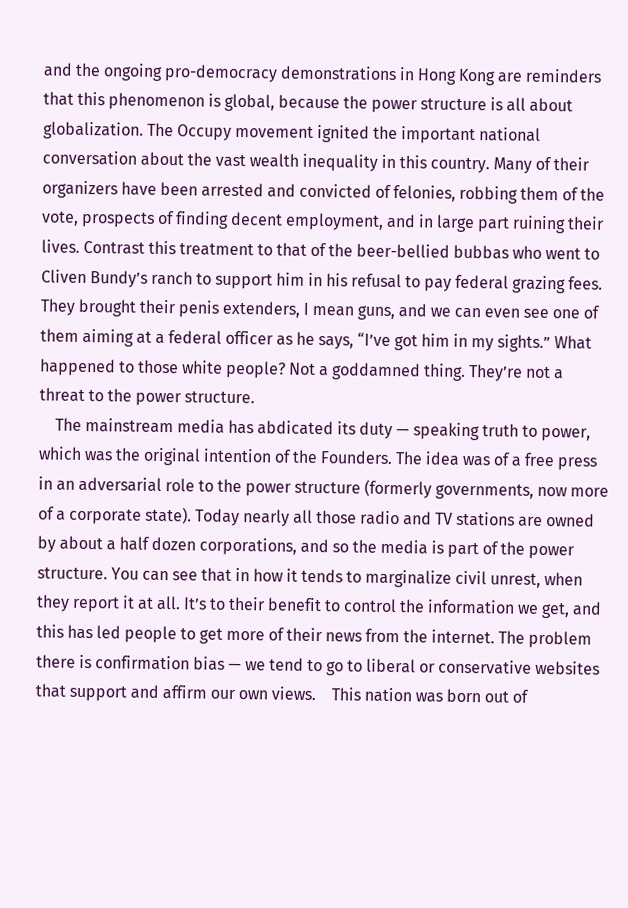and the ongoing pro-democracy demonstrations in Hong Kong are reminders that this phenomenon is global, because the power structure is all about globalization. The Occupy movement ignited the important national conversation about the vast wealth inequality in this country. Many of their organizers have been arrested and convicted of felonies, robbing them of the vote, prospects of finding decent employment, and in large part ruining their lives. Contrast this treatment to that of the beer-bellied bubbas who went to Cliven Bundy’s ranch to support him in his refusal to pay federal grazing fees. They brought their penis extenders, I mean guns, and we can even see one of them aiming at a federal officer as he says, “I’ve got him in my sights.” What happened to those white people? Not a goddamned thing. They’re not a threat to the power structure.
    The mainstream media has abdicated its duty — speaking truth to power, which was the original intention of the Founders. The idea was of a free press in an adversarial role to the power structure (formerly governments, now more of a corporate state). Today nearly all those radio and TV stations are owned by about a half dozen corporations, and so the media is part of the power structure. You can see that in how it tends to marginalize civil unrest, when they report it at all. It’s to their benefit to control the information we get, and this has led people to get more of their news from the internet. The problem there is confirmation bias — we tend to go to liberal or conservative websites that support and affirm our own views.    This nation was born out of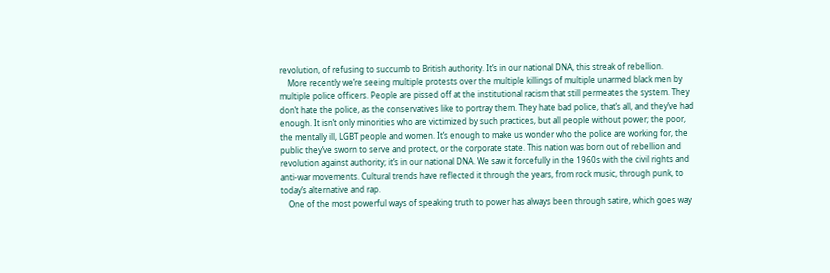revolution, of refusing to succumb to British authority. It’s in our national DNA, this streak of rebellion.
    More recently we’re seeing multiple protests over the multiple killings of multiple unarmed black men by multiple police officers. People are pissed off at the institutional racism that still permeates the system. They don’t hate the police, as the conservatives like to portray them. They hate bad police, that’s all, and they’ve had enough. It isn’t only minorities who are victimized by such practices, but all people without power; the poor, the mentally ill, LGBT people and women. It’s enough to make us wonder who the police are working for, the public they’ve sworn to serve and protect, or the corporate state. This nation was born out of rebellion and revolution against authority; it’s in our national DNA. We saw it forcefully in the 1960s with the civil rights and anti-war movements. Cultural trends have reflected it through the years, from rock music, through punk, to today’s alternative and rap.
    One of the most powerful ways of speaking truth to power has always been through satire, which goes way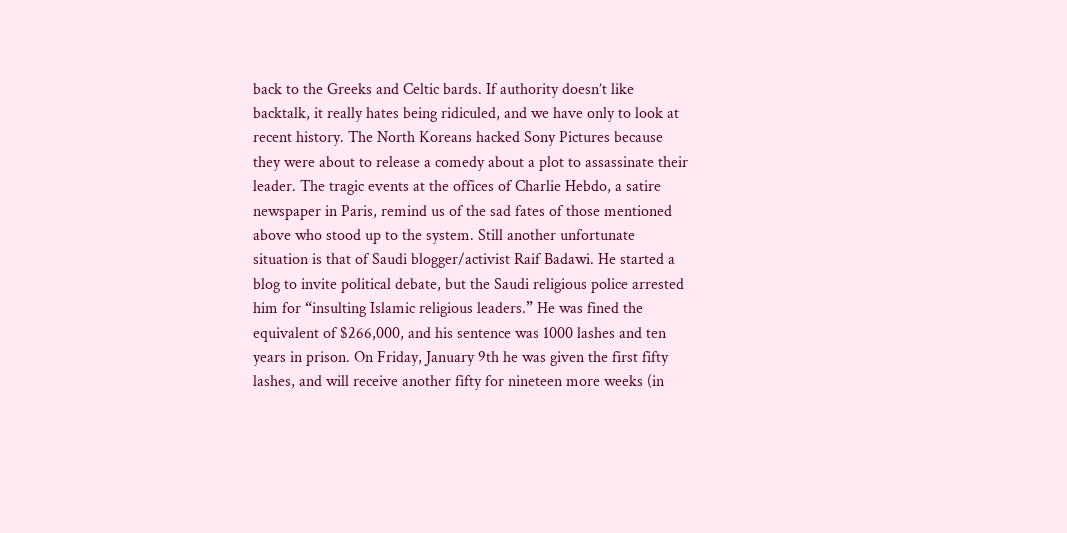back to the Greeks and Celtic bards. If authority doesn’t like backtalk, it really hates being ridiculed, and we have only to look at recent history. The North Koreans hacked Sony Pictures because they were about to release a comedy about a plot to assassinate their leader. The tragic events at the offices of Charlie Hebdo, a satire newspaper in Paris, remind us of the sad fates of those mentioned above who stood up to the system. Still another unfortunate situation is that of Saudi blogger/activist Raif Badawi. He started a blog to invite political debate, but the Saudi religious police arrested him for “insulting Islamic religious leaders.” He was fined the equivalent of $266,000, and his sentence was 1000 lashes and ten years in prison. On Friday, January 9th he was given the first fifty lashes, and will receive another fifty for nineteen more weeks (in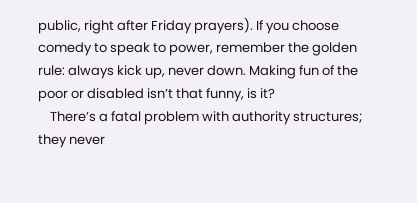public, right after Friday prayers). If you choose comedy to speak to power, remember the golden rule: always kick up, never down. Making fun of the poor or disabled isn’t that funny, is it?
    There’s a fatal problem with authority structures; they never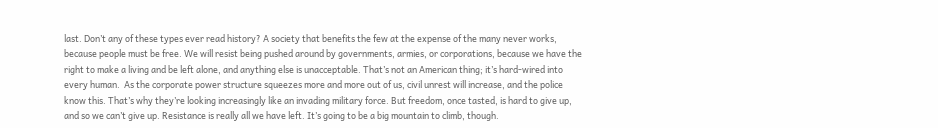last. Don’t any of these types ever read history? A society that benefits the few at the expense of the many never works, because people must be free. We will resist being pushed around by governments, armies, or corporations, because we have the right to make a living and be left alone, and anything else is unacceptable. That’s not an American thing; it’s hard-wired into every human.  As the corporate power structure squeezes more and more out of us, civil unrest will increase, and the police know this. That’s why they’re looking increasingly like an invading military force. But freedom, once tasted, is hard to give up, and so we can’t give up. Resistance is really all we have left. It’s going to be a big mountain to climb, though.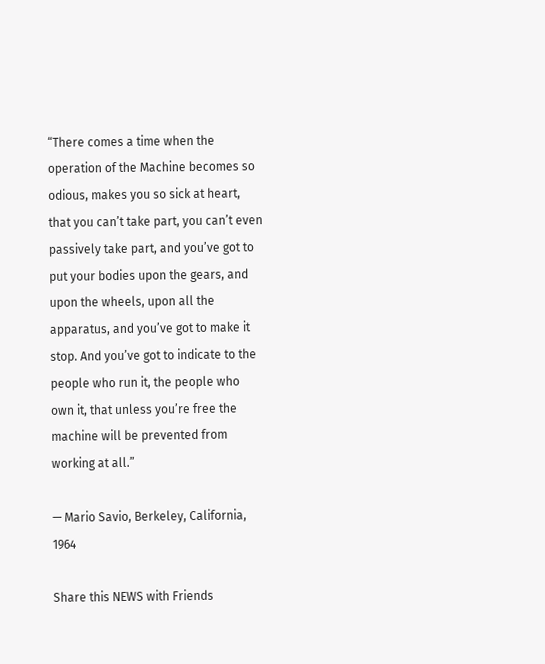“There comes a time when the operation of the Machine becomes so odious, makes you so sick at heart, that you can’t take part, you can’t even passively take part, and you’ve got to put your bodies upon the gears, and upon the wheels, upon all the apparatus, and you’ve got to make it stop. And you’ve got to indicate to the people who run it, the people who own it, that unless you’re free the machine will be prevented from working at all.”

— Mario Savio, Berkeley, California, 1964

Share this NEWS with Friends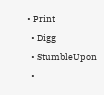• Print
  • Digg
  • StumbleUpon
  •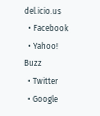del.icio.us
  • Facebook
  • Yahoo! Buzz
  • Twitter
  • Google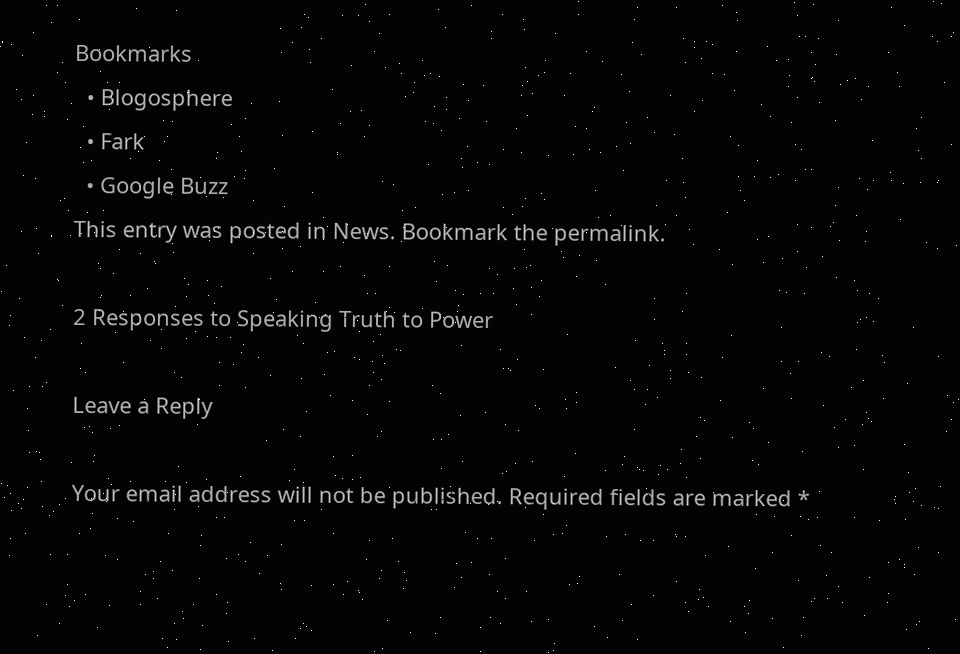Bookmarks
  • Blogosphere
  • Fark
  • Google Buzz
This entry was posted in News. Bookmark the permalink.

2 Responses to Speaking Truth to Power

Leave a Reply

Your email address will not be published. Required fields are marked *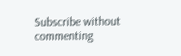Subscribe without commenting